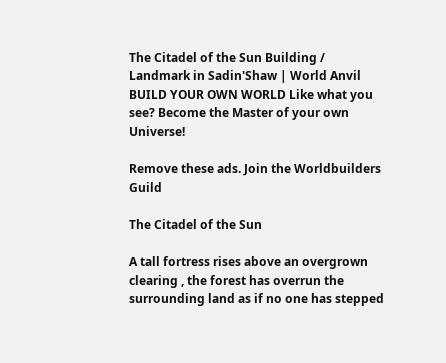The Citadel of the Sun Building / Landmark in Sadin'Shaw | World Anvil
BUILD YOUR OWN WORLD Like what you see? Become the Master of your own Universe!

Remove these ads. Join the Worldbuilders Guild

The Citadel of the Sun

A tall fortress rises above an overgrown clearing , the forest has overrun the surrounding land as if no one has stepped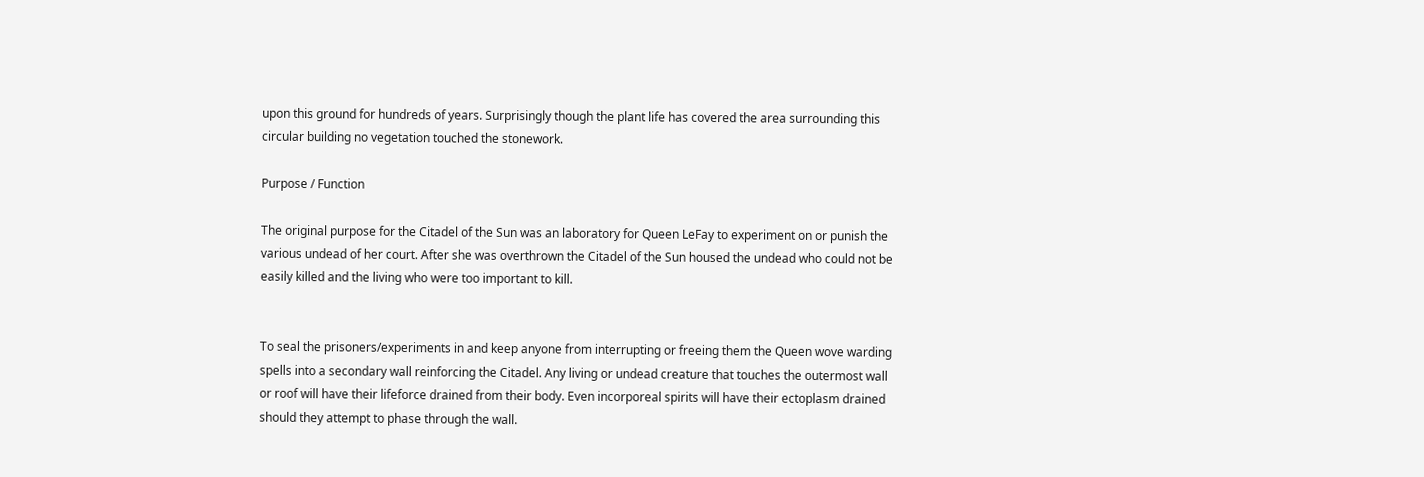upon this ground for hundreds of years. Surprisingly though the plant life has covered the area surrounding this circular building no vegetation touched the stonework.

Purpose / Function

The original purpose for the Citadel of the Sun was an laboratory for Queen LeFay to experiment on or punish the various undead of her court. After she was overthrown the Citadel of the Sun housed the undead who could not be easily killed and the living who were too important to kill.


To seal the prisoners/experiments in and keep anyone from interrupting or freeing them the Queen wove warding spells into a secondary wall reinforcing the Citadel. Any living or undead creature that touches the outermost wall or roof will have their lifeforce drained from their body. Even incorporeal spirits will have their ectoplasm drained should they attempt to phase through the wall.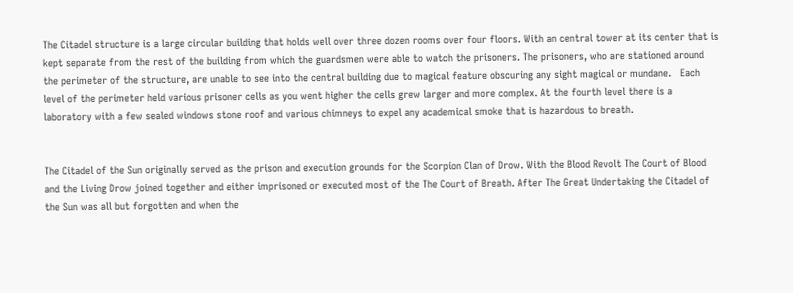The Citadel structure is a large circular building that holds well over three dozen rooms over four floors. With an central tower at its center that is kept separate from the rest of the building from which the guardsmen were able to watch the prisoners. The prisoners, who are stationed around the perimeter of the structure, are unable to see into the central building due to magical feature obscuring any sight magical or mundane.   Each level of the perimeter held various prisoner cells as you went higher the cells grew larger and more complex. At the fourth level there is a laboratory with a few sealed windows stone roof and various chimneys to expel any academical smoke that is hazardous to breath.


The Citadel of the Sun originally served as the prison and execution grounds for the Scorpion Clan of Drow. With the Blood Revolt The Court of Blood and the Living Drow joined together and either imprisoned or executed most of the The Court of Breath. After The Great Undertaking the Citadel of the Sun was all but forgotten and when the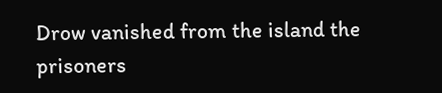Drow vanished from the island the prisoners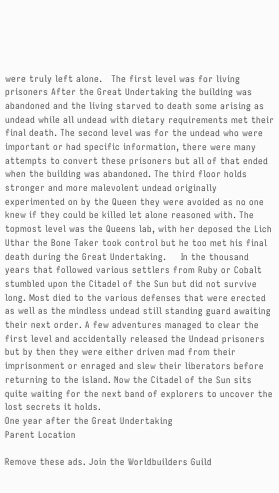were truly left alone.   The first level was for living prisoners After the Great Undertaking the building was abandoned and the living starved to death some arising as undead while all undead with dietary requirements met their final death. The second level was for the undead who were important or had specific information, there were many attempts to convert these prisoners but all of that ended when the building was abandoned. The third floor holds stronger and more malevolent undead originally experimented on by the Queen they were avoided as no one knew if they could be killed let alone reasoned with. The topmost level was the Queens lab, with her deposed the Lich Uthar the Bone Taker took control but he too met his final death during the Great Undertaking.     In the thousand years that followed various settlers from Ruby or Cobalt stumbled upon the Citadel of the Sun but did not survive long. Most died to the various defenses that were erected as well as the mindless undead still standing guard awaiting their next order. A few adventures managed to clear the first level and accidentally released the Undead prisoners but by then they were either driven mad from their imprisonment or enraged and slew their liberators before returning to the island. Now the Citadel of the Sun sits quite waiting for the next band of explorers to uncover the lost secrets it holds.
One year after the Great Undertaking
Parent Location

Remove these ads. Join the Worldbuilders Guild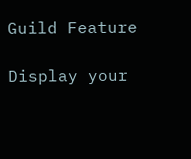Guild Feature

Display your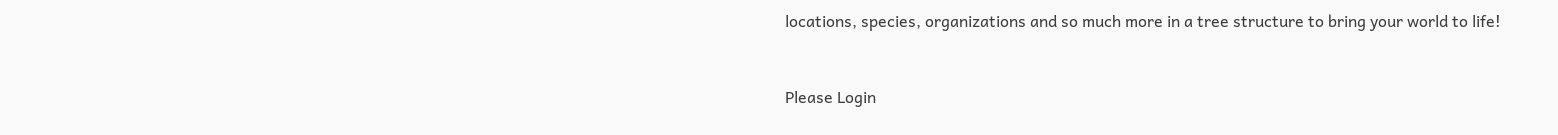locations, species, organizations and so much more in a tree structure to bring your world to life!


Please Login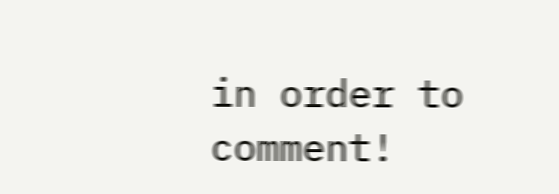in order to comment!